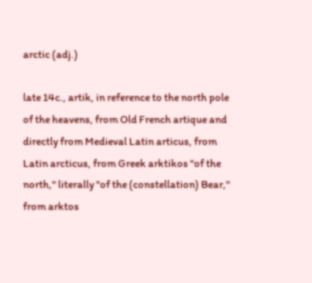arctic (adj.)

late 14c., artik, in reference to the north pole of the heavens, from Old French artique and directly from Medieval Latin articus, from Latin arcticus, from Greek arktikos "of the north," literally "of the (constellation) Bear," from arktos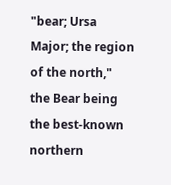"bear; Ursa Major; the region of the north," the Bear being the best-known northern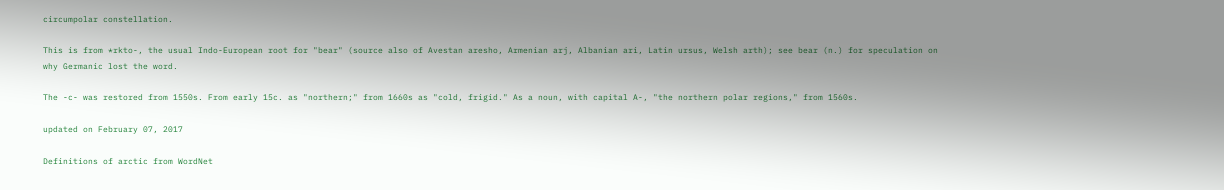circumpolar constellation.

This is from *rkto-, the usual Indo-European root for "bear" (source also of Avestan aresho, Armenian arj, Albanian ari, Latin ursus, Welsh arth); see bear (n.) for speculation on why Germanic lost the word.

The -c- was restored from 1550s. From early 15c. as "northern;" from 1660s as "cold, frigid." As a noun, with capital A-, "the northern polar regions," from 1560s.

updated on February 07, 2017

Definitions of arctic from WordNet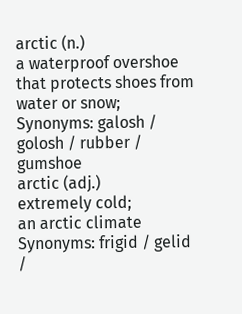arctic (n.)
a waterproof overshoe that protects shoes from water or snow;
Synonyms: galosh / golosh / rubber / gumshoe
arctic (adj.)
extremely cold;
an arctic climate
Synonyms: frigid / gelid /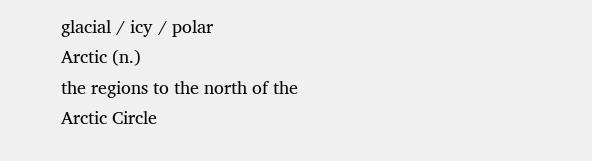glacial / icy / polar
Arctic (n.)
the regions to the north of the Arctic Circle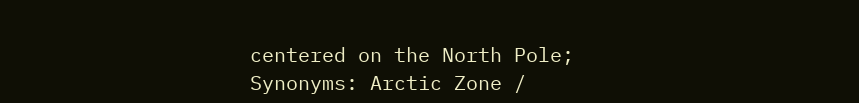centered on the North Pole;
Synonyms: Arctic Zone /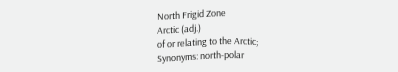North Frigid Zone
Arctic (adj.)
of or relating to the Arctic;
Synonyms: north-polar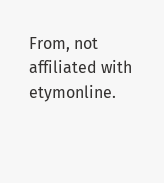From, not affiliated with etymonline.